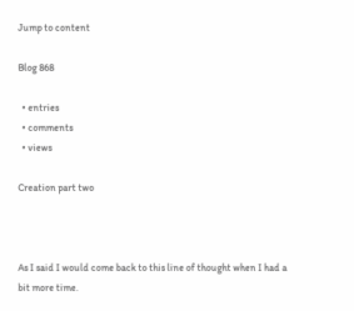Jump to content

Blog 868

  • entries
  • comments
  • views

Creation part two



As I said I would come back to this line of thought when I had a bit more time.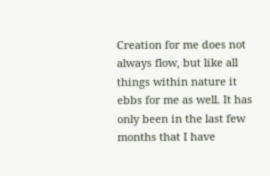Creation for me does not always flow, but like all things within nature it ebbs for me as well. It has only been in the last few months that I have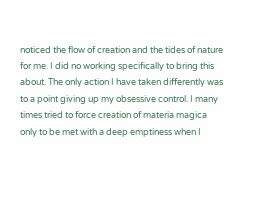noticed the flow of creation and the tides of nature for me. I did no working specifically to bring this about. The only action I have taken differently was to a point giving up my obsessive control. I many times tried to force creation of materia magica only to be met with a deep emptiness when I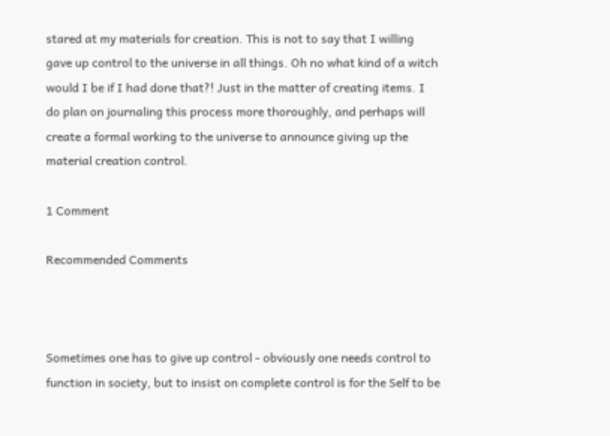stared at my materials for creation. This is not to say that I willing gave up control to the universe in all things. Oh no what kind of a witch would I be if I had done that?! Just in the matter of creating items. I do plan on journaling this process more thoroughly, and perhaps will create a formal working to the universe to announce giving up the material creation control.

1 Comment

Recommended Comments



Sometimes one has to give up control - obviously one needs control to function in society, but to insist on complete control is for the Self to be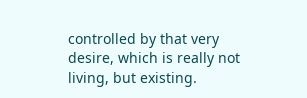controlled by that very desire, which is really not living, but existing.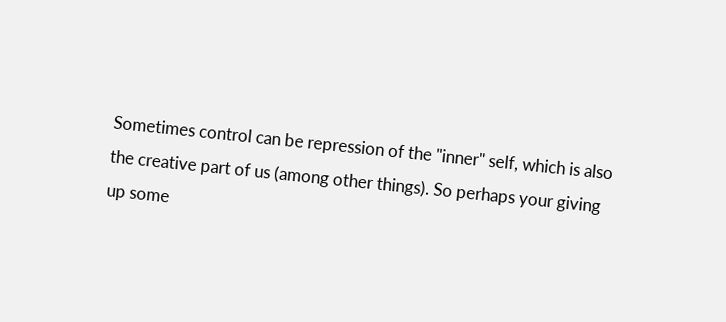Sometimes control can be repression of the "inner" self, which is also the creative part of us (among other things). So perhaps your giving up some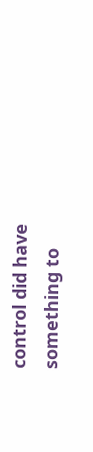control did have something to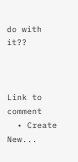do with it??



Link to comment
  • Create New...